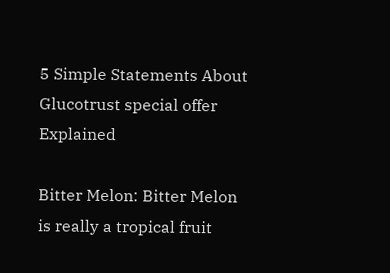5 Simple Statements About Glucotrust special offer Explained

Bitter Melon: Bitter Melon is really a tropical fruit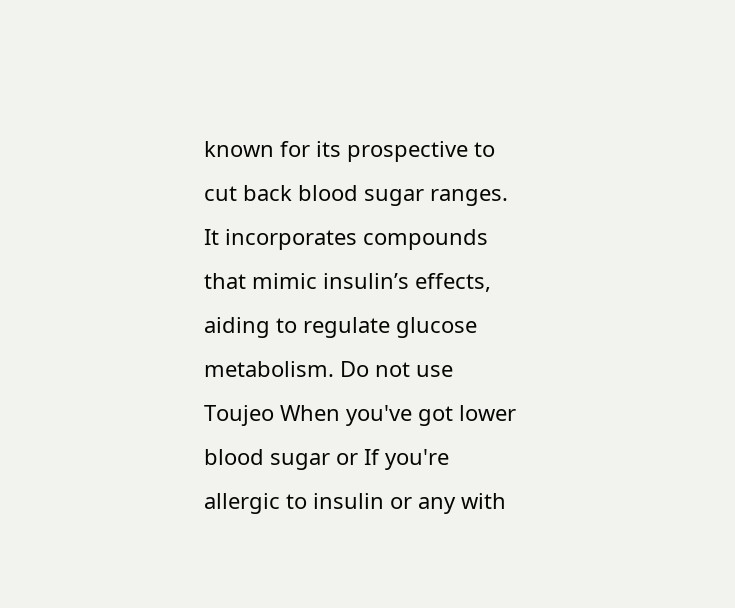known for its prospective to cut back blood sugar ranges. It incorporates compounds that mimic insulin’s effects, aiding to regulate glucose metabolism. Do not use Toujeo When you've got lower blood sugar or If you're allergic to insulin or any with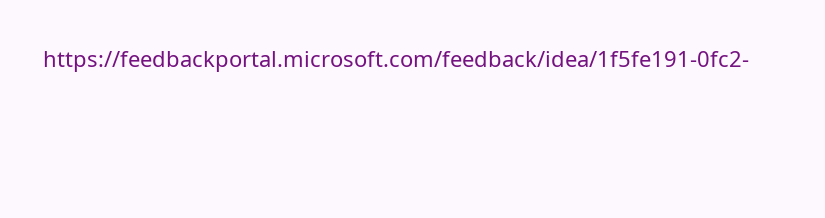https://feedbackportal.microsoft.com/feedback/idea/1f5fe191-0fc2-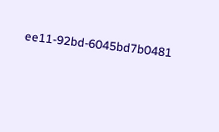ee11-92bd-6045bd7b0481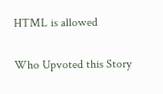HTML is allowed

Who Upvoted this Story